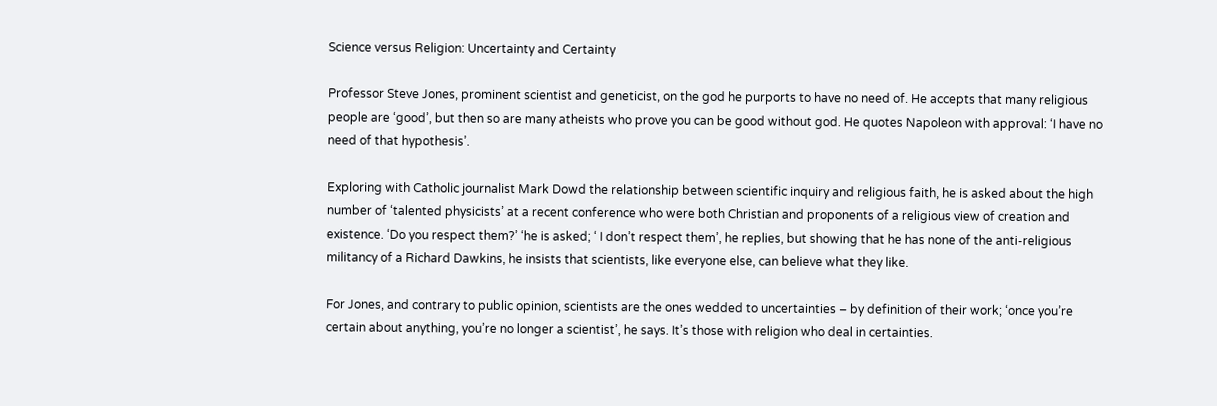Science versus Religion: Uncertainty and Certainty

Professor Steve Jones, prominent scientist and geneticist, on the god he purports to have no need of. He accepts that many religious people are ‘good’, but then so are many atheists who prove you can be good without god. He quotes Napoleon with approval: ‘I have no need of that hypothesis’.

Exploring with Catholic journalist Mark Dowd the relationship between scientific inquiry and religious faith, he is asked about the high number of ‘talented physicists’ at a recent conference who were both Christian and proponents of a religious view of creation and existence. ‘Do you respect them?’ ‘he is asked; ‘ I don’t respect them’, he replies, but showing that he has none of the anti-religious militancy of a Richard Dawkins, he insists that scientists, like everyone else, can believe what they like.

For Jones, and contrary to public opinion, scientists are the ones wedded to uncertainties – by definition of their work; ‘once you’re certain about anything, you’re no longer a scientist’, he says. It’s those with religion who deal in certainties.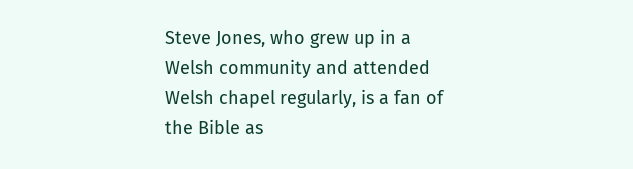Steve Jones, who grew up in a Welsh community and attended Welsh chapel regularly, is a fan of the Bible as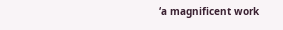‘a magnificent work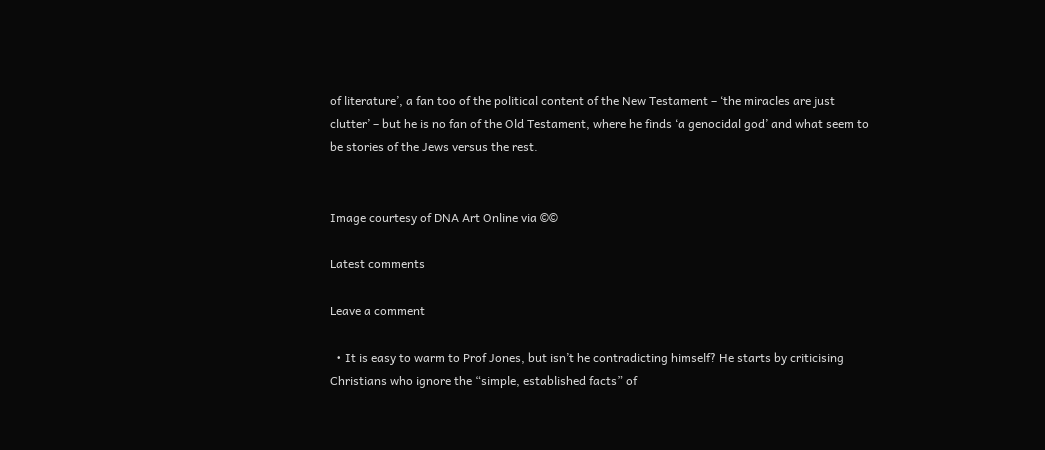of literature’, a fan too of the political content of the New Testament – ‘the miracles are just clutter’ – but he is no fan of the Old Testament, where he finds ‘a genocidal god’ and what seem to be stories of the Jews versus the rest.


Image courtesy of DNA Art Online via ©©

Latest comments

Leave a comment

  • It is easy to warm to Prof Jones, but isn’t he contradicting himself? He starts by criticising Christians who ignore the “simple, established facts” of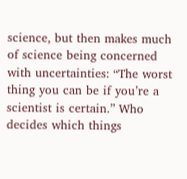science, but then makes much of science being concerned with uncertainties: “The worst thing you can be if you’re a scientist is certain.” Who decides which things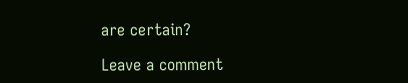are certain?

Leave a comment